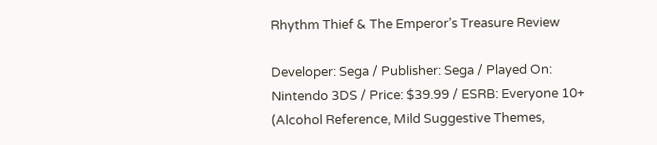Rhythm Thief & The Emperor’s Treasure Review

Developer: Sega / Publisher: Sega / Played On: Nintendo 3DS / Price: $39.99 / ESRB: Everyone 10+ (Alcohol Reference, Mild Suggestive Themes,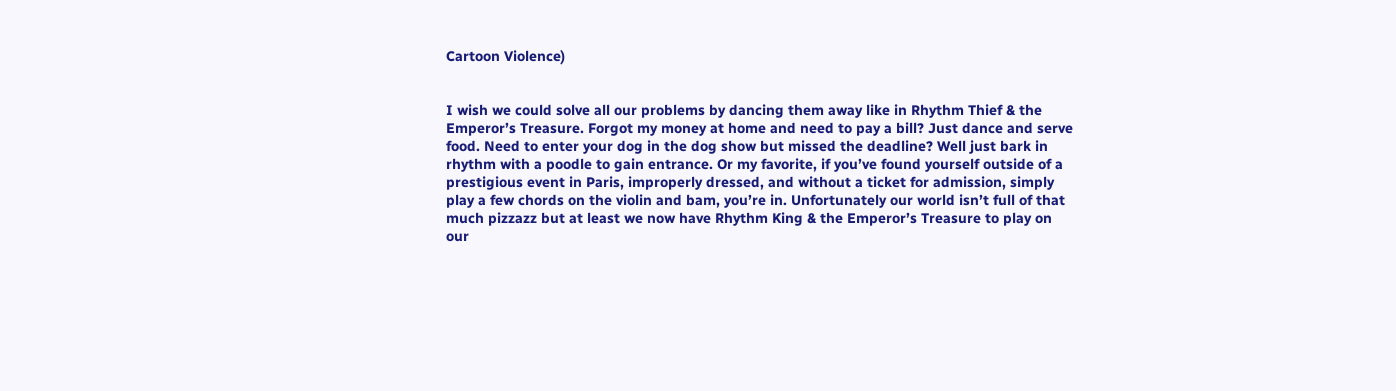Cartoon Violence)


I wish we could solve all our problems by dancing them away like in Rhythm Thief & the Emperor’s Treasure. Forgot my money at home and need to pay a bill? Just dance and serve food. Need to enter your dog in the dog show but missed the deadline? Well just bark in rhythm with a poodle to gain entrance. Or my favorite, if you’ve found yourself outside of a prestigious event in Paris, improperly dressed, and without a ticket for admission, simply play a few chords on the violin and bam, you’re in. Unfortunately our world isn’t full of that much pizzazz but at least we now have Rhythm King & the Emperor’s Treasure to play on our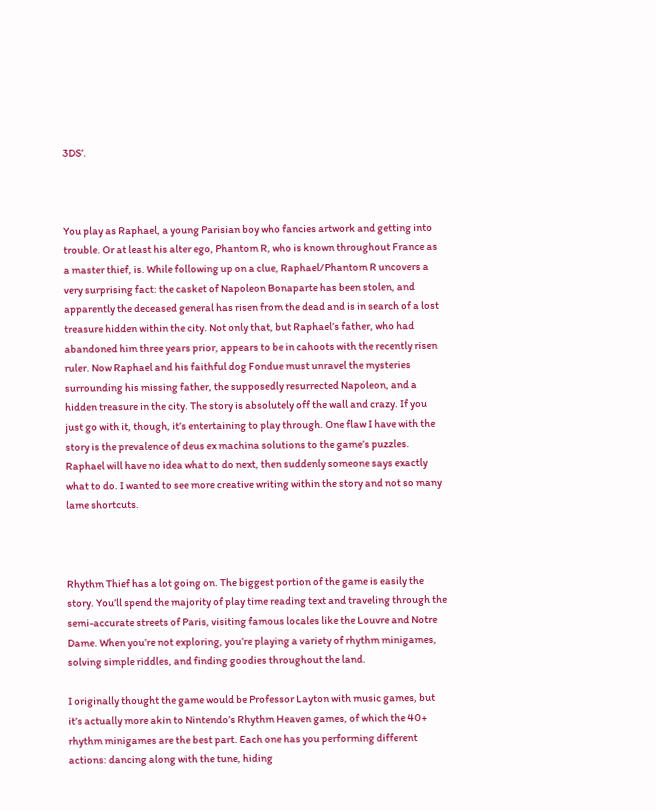3DS’.



You play as Raphael, a young Parisian boy who fancies artwork and getting into trouble. Or at least his alter ego, Phantom R, who is known throughout France as a master thief, is. While following up on a clue, Raphael/Phantom R uncovers a very surprising fact: the casket of Napoleon Bonaparte has been stolen, and apparently the deceased general has risen from the dead and is in search of a lost treasure hidden within the city. Not only that, but Raphael’s father, who had abandoned him three years prior, appears to be in cahoots with the recently risen ruler. Now Raphael and his faithful dog Fondue must unravel the mysteries surrounding his missing father, the supposedly resurrected Napoleon, and a hidden treasure in the city. The story is absolutely off the wall and crazy. If you just go with it, though, it’s entertaining to play through. One flaw I have with the story is the prevalence of deus ex machina solutions to the game’s puzzles. Raphael will have no idea what to do next, then suddenly someone says exactly what to do. I wanted to see more creative writing within the story and not so many lame shortcuts.



Rhythm Thief has a lot going on. The biggest portion of the game is easily the story. You’ll spend the majority of play time reading text and traveling through the semi-accurate streets of Paris, visiting famous locales like the Louvre and Notre Dame. When you’re not exploring, you’re playing a variety of rhythm minigames, solving simple riddles, and finding goodies throughout the land.

I originally thought the game would be Professor Layton with music games, but it’s actually more akin to Nintendo’s Rhythm Heaven games, of which the 40+ rhythm minigames are the best part. Each one has you performing different actions: dancing along with the tune, hiding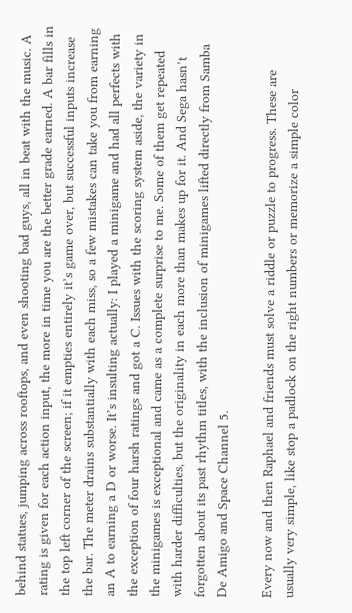behind statues, jumping across rooftops, and even shooting bad guys, all in beat with the music. A rating is given for each action input, the more in time you are the better grade earned. A bar fills in the top left corner of the screen; if it empties entirely it’s game over, but successful inputs increase the bar. The meter drains substantially with each miss, so a few mistakes can take you from earning an A to earning a D or worse. It’s insulting actually: I played a minigame and had all perfects with the exception of four harsh ratings and got a C. Issues with the scoring system aside, the variety in the minigames is exceptional and came as a complete surprise to me. Some of them get repeated with harder difficulties, but the originality in each more than makes up for it. And Sega hasn’t forgotten about its past rhythm titles, with the inclusion of minigames lifted directly from Samba De Amigo and Space Channel 5.

Every now and then Raphael and friends must solve a riddle or puzzle to progress. These are usually very simple, like stop a padlock on the right numbers or memorize a simple color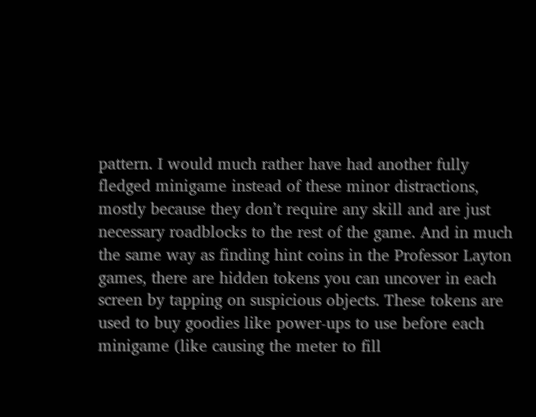pattern. I would much rather have had another fully fledged minigame instead of these minor distractions, mostly because they don’t require any skill and are just necessary roadblocks to the rest of the game. And in much the same way as finding hint coins in the Professor Layton games, there are hidden tokens you can uncover in each screen by tapping on suspicious objects. These tokens are used to buy goodies like power-ups to use before each minigame (like causing the meter to fill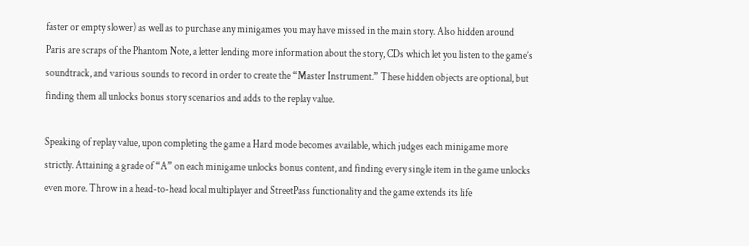faster or empty slower) as well as to purchase any minigames you may have missed in the main story. Also hidden around Paris are scraps of the Phantom Note, a letter lending more information about the story, CDs which let you listen to the game’s soundtrack, and various sounds to record in order to create the “Master Instrument.” These hidden objects are optional, but finding them all unlocks bonus story scenarios and adds to the replay value.

Speaking of replay value, upon completing the game a Hard mode becomes available, which judges each minigame more strictly. Attaining a grade of “A” on each minigame unlocks bonus content, and finding every single item in the game unlocks even more. Throw in a head-to-head local multiplayer and StreetPass functionality and the game extends its life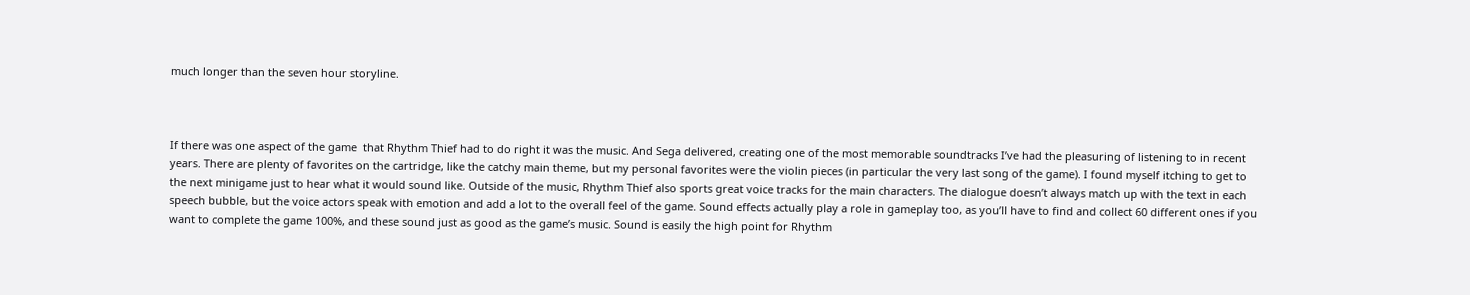much longer than the seven hour storyline.



If there was one aspect of the game  that Rhythm Thief had to do right it was the music. And Sega delivered, creating one of the most memorable soundtracks I’ve had the pleasuring of listening to in recent years. There are plenty of favorites on the cartridge, like the catchy main theme, but my personal favorites were the violin pieces (in particular the very last song of the game). I found myself itching to get to the next minigame just to hear what it would sound like. Outside of the music, Rhythm Thief also sports great voice tracks for the main characters. The dialogue doesn’t always match up with the text in each speech bubble, but the voice actors speak with emotion and add a lot to the overall feel of the game. Sound effects actually play a role in gameplay too, as you’ll have to find and collect 60 different ones if you want to complete the game 100%, and these sound just as good as the game’s music. Sound is easily the high point for Rhythm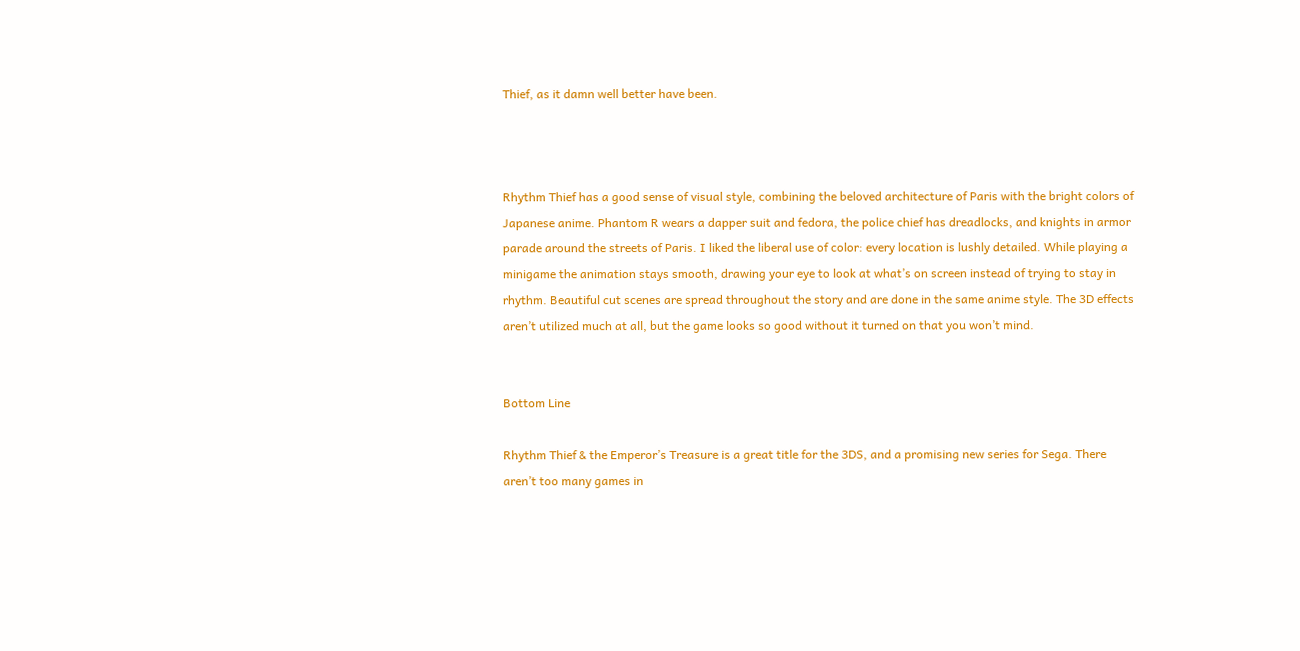Thief, as it damn well better have been.



Rhythm Thief has a good sense of visual style, combining the beloved architecture of Paris with the bright colors of Japanese anime. Phantom R wears a dapper suit and fedora, the police chief has dreadlocks, and knights in armor parade around the streets of Paris. I liked the liberal use of color: every location is lushly detailed. While playing a minigame the animation stays smooth, drawing your eye to look at what’s on screen instead of trying to stay in rhythm. Beautiful cut scenes are spread throughout the story and are done in the same anime style. The 3D effects aren’t utilized much at all, but the game looks so good without it turned on that you won’t mind.


Bottom Line

Rhythm Thief & the Emperor’s Treasure is a great title for the 3DS, and a promising new series for Sega. There aren’t too many games in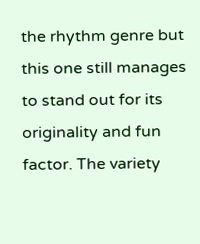the rhythm genre but this one still manages to stand out for its originality and fun factor. The variety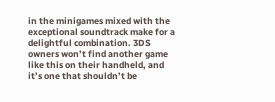in the minigames mixed with the exceptional soundtrack make for a delightful combination. 3DS owners won’t find another game like this on their handheld, and it’s one that shouldn’t be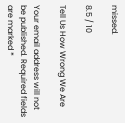missed.

8.5 / 10

Tell Us How Wrong We Are

Your email address will not be published. Required fields are marked *